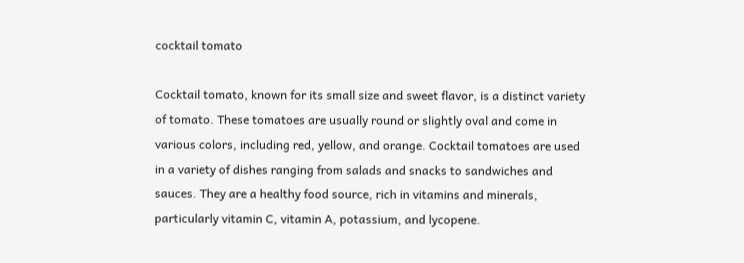cocktail tomato

Cocktail tomato, known for its small size and sweet flavor, is a distinct variety of tomato. These tomatoes are usually round or slightly oval and come in various colors, including red, yellow, and orange. Cocktail tomatoes are used in a variety of dishes ranging from salads and snacks to sandwiches and sauces. They are a healthy food source, rich in vitamins and minerals, particularly vitamin C, vitamin A, potassium, and lycopene.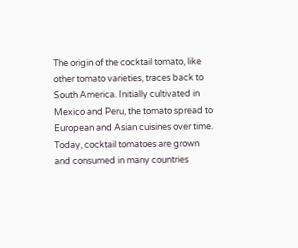The origin of the cocktail tomato, like other tomato varieties, traces back to South America. Initially cultivated in Mexico and Peru, the tomato spread to European and Asian cuisines over time. Today, cocktail tomatoes are grown and consumed in many countries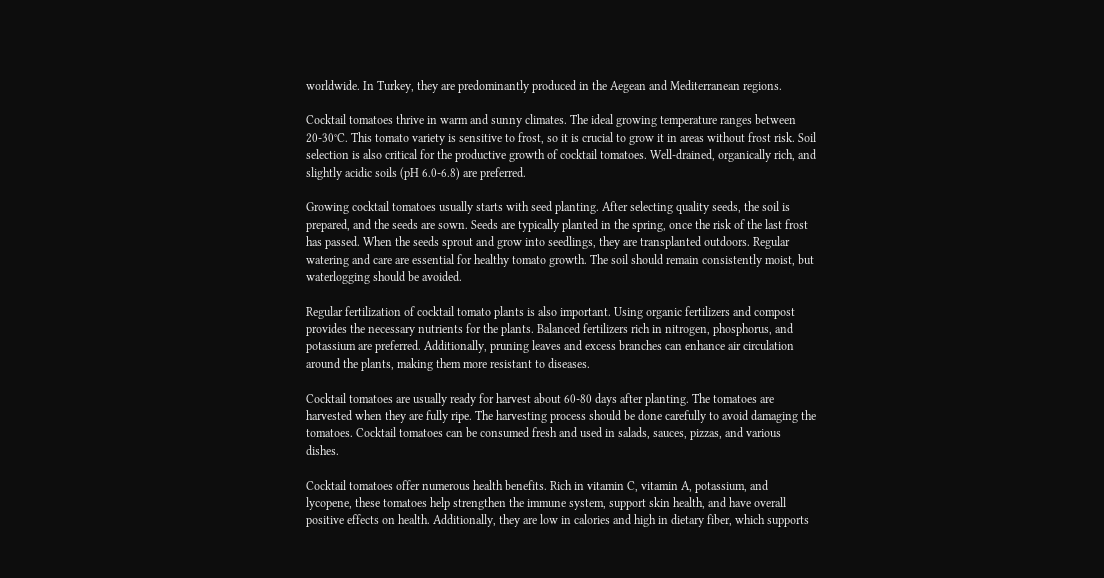worldwide. In Turkey, they are predominantly produced in the Aegean and Mediterranean regions.

Cocktail tomatoes thrive in warm and sunny climates. The ideal growing temperature ranges between 20-30°C. This tomato variety is sensitive to frost, so it is crucial to grow it in areas without frost risk. Soil selection is also critical for the productive growth of cocktail tomatoes. Well-drained, organically rich, and slightly acidic soils (pH 6.0-6.8) are preferred.

Growing cocktail tomatoes usually starts with seed planting. After selecting quality seeds, the soil is prepared, and the seeds are sown. Seeds are typically planted in the spring, once the risk of the last frost has passed. When the seeds sprout and grow into seedlings, they are transplanted outdoors. Regular watering and care are essential for healthy tomato growth. The soil should remain consistently moist, but waterlogging should be avoided.

Regular fertilization of cocktail tomato plants is also important. Using organic fertilizers and compost provides the necessary nutrients for the plants. Balanced fertilizers rich in nitrogen, phosphorus, and potassium are preferred. Additionally, pruning leaves and excess branches can enhance air circulation around the plants, making them more resistant to diseases.

Cocktail tomatoes are usually ready for harvest about 60-80 days after planting. The tomatoes are harvested when they are fully ripe. The harvesting process should be done carefully to avoid damaging the tomatoes. Cocktail tomatoes can be consumed fresh and used in salads, sauces, pizzas, and various dishes.

Cocktail tomatoes offer numerous health benefits. Rich in vitamin C, vitamin A, potassium, and lycopene, these tomatoes help strengthen the immune system, support skin health, and have overall positive effects on health. Additionally, they are low in calories and high in dietary fiber, which supports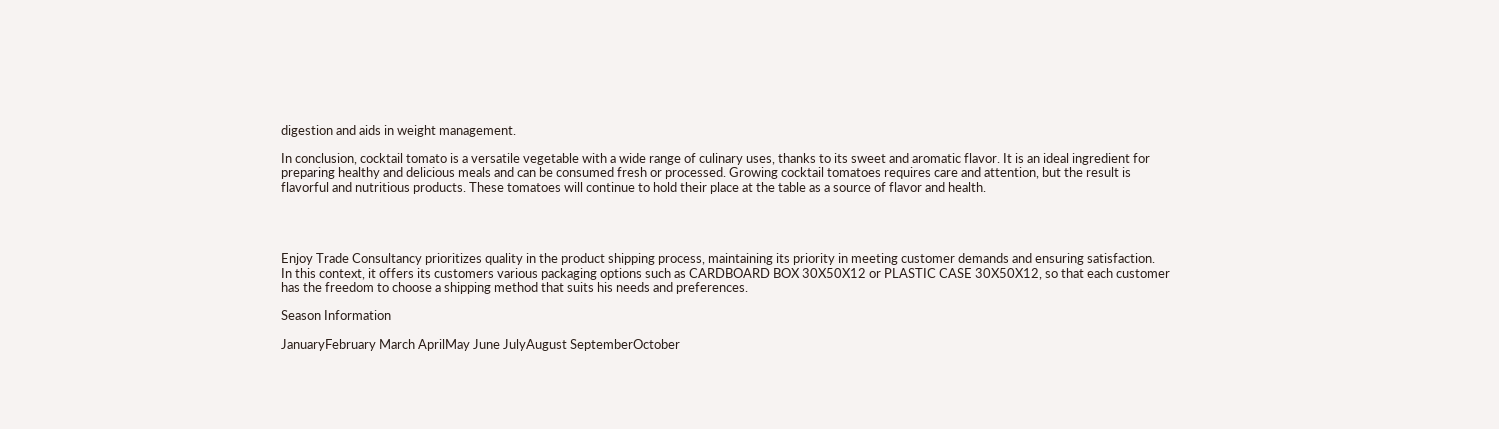digestion and aids in weight management.

In conclusion, cocktail tomato is a versatile vegetable with a wide range of culinary uses, thanks to its sweet and aromatic flavor. It is an ideal ingredient for preparing healthy and delicious meals and can be consumed fresh or processed. Growing cocktail tomatoes requires care and attention, but the result is flavorful and nutritious products. These tomatoes will continue to hold their place at the table as a source of flavor and health.




Enjoy Trade Consultancy prioritizes quality in the product shipping process, maintaining its priority in meeting customer demands and ensuring satisfaction.
In this context, it offers its customers various packaging options such as CARDBOARD BOX 30X50X12 or PLASTIC CASE 30X50X12, so that each customer has the freedom to choose a shipping method that suits his needs and preferences.

Season Information

JanuaryFebruary March AprilMay June JulyAugust SeptemberOctober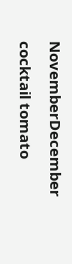NovemberDecember
cocktail tomato